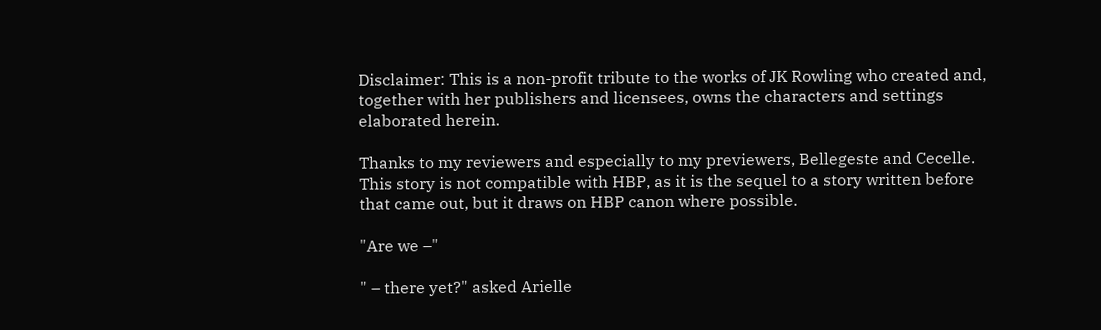Disclaimer: This is a non-profit tribute to the works of JK Rowling who created and, together with her publishers and licensees, owns the characters and settings elaborated herein.

Thanks to my reviewers and especially to my previewers, Bellegeste and Cecelle. This story is not compatible with HBP, as it is the sequel to a story written before that came out, but it draws on HBP canon where possible.

"Are we –"

" – there yet?" asked Arielle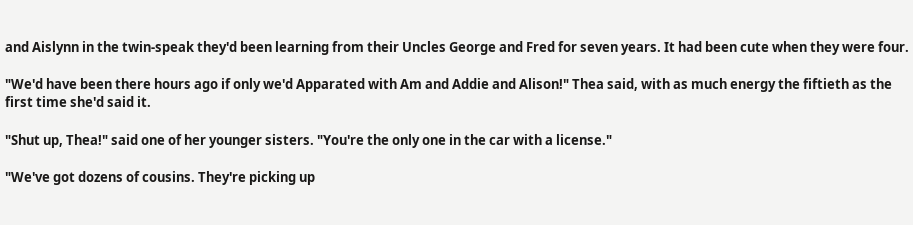and Aislynn in the twin-speak they'd been learning from their Uncles George and Fred for seven years. It had been cute when they were four.

"We'd have been there hours ago if only we'd Apparated with Am and Addie and Alison!" Thea said, with as much energy the fiftieth as the first time she'd said it.

"Shut up, Thea!" said one of her younger sisters. "You're the only one in the car with a license."

"We've got dozens of cousins. They're picking up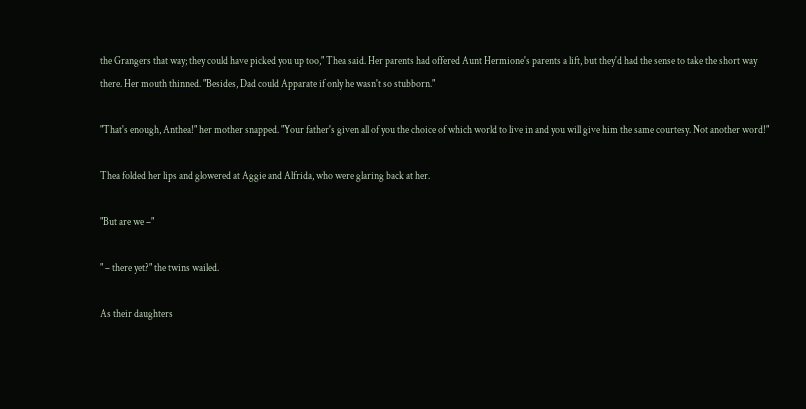the Grangers that way; they could have picked you up too," Thea said. Her parents had offered Aunt Hermione's parents a lift, but they'd had the sense to take the short way there. Her mouth thinned. "Besides, Dad could Apparate if only he wasn't so stubborn."

"That's enough, Anthea!" her mother snapped. "Your father's given all of you the choice of which world to live in and you will give him the same courtesy. Not another word!"

Thea folded her lips and glowered at Aggie and Alfrida, who were glaring back at her.

"But are we –"

" – there yet?" the twins wailed.

As their daughters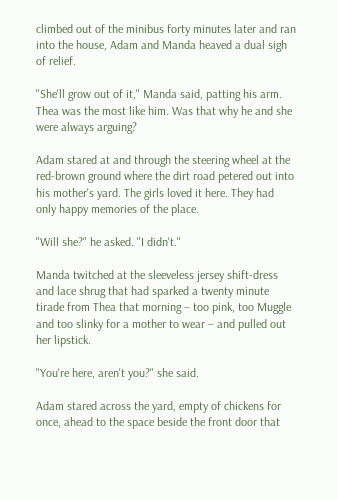climbed out of the minibus forty minutes later and ran into the house, Adam and Manda heaved a dual sigh of relief.

"She'll grow out of it," Manda said, patting his arm. Thea was the most like him. Was that why he and she were always arguing?

Adam stared at and through the steering wheel at the red-brown ground where the dirt road petered out into his mother's yard. The girls loved it here. They had only happy memories of the place.

"Will she?" he asked. "I didn't."

Manda twitched at the sleeveless jersey shift-dress and lace shrug that had sparked a twenty minute tirade from Thea that morning – too pink, too Muggle and too slinky for a mother to wear – and pulled out her lipstick.

"You're here, aren't you?" she said.

Adam stared across the yard, empty of chickens for once, ahead to the space beside the front door that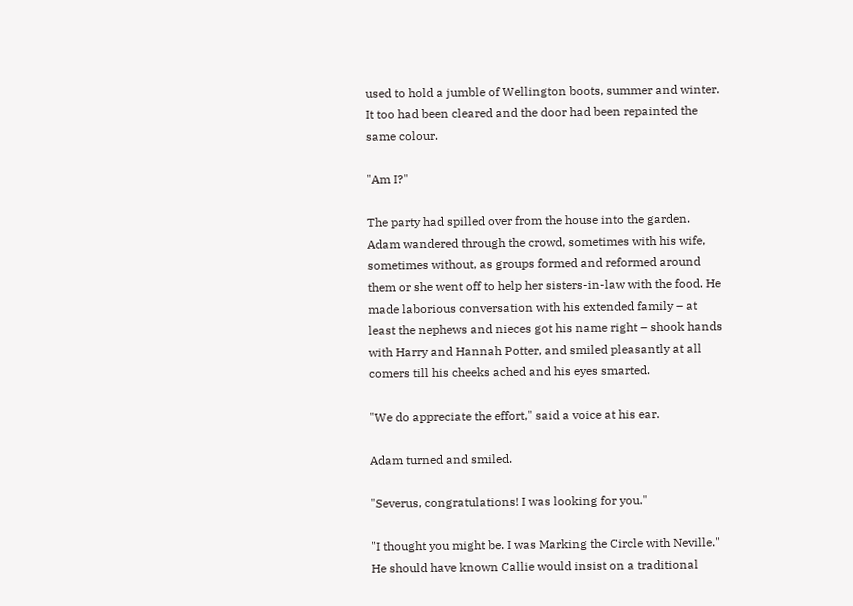used to hold a jumble of Wellington boots, summer and winter. It too had been cleared and the door had been repainted the same colour.

"Am I?"

The party had spilled over from the house into the garden. Adam wandered through the crowd, sometimes with his wife, sometimes without, as groups formed and reformed around them or she went off to help her sisters-in-law with the food. He made laborious conversation with his extended family – at least the nephews and nieces got his name right – shook hands with Harry and Hannah Potter, and smiled pleasantly at all comers till his cheeks ached and his eyes smarted.

"We do appreciate the effort," said a voice at his ear.

Adam turned and smiled.

"Severus, congratulations! I was looking for you."

"I thought you might be. I was Marking the Circle with Neville." He should have known Callie would insist on a traditional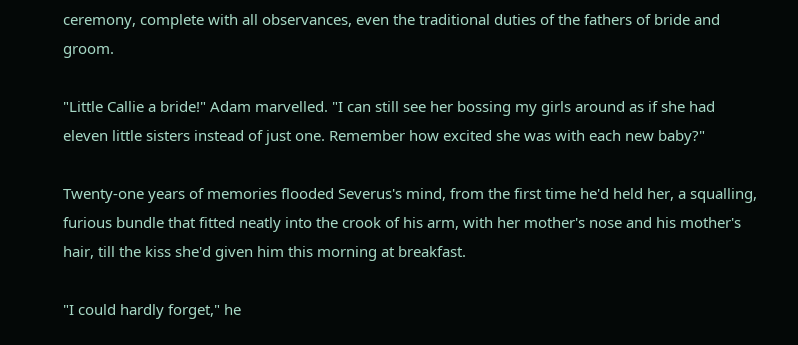ceremony, complete with all observances, even the traditional duties of the fathers of bride and groom.

"Little Callie a bride!" Adam marvelled. "I can still see her bossing my girls around as if she had eleven little sisters instead of just one. Remember how excited she was with each new baby?"

Twenty-one years of memories flooded Severus's mind, from the first time he'd held her, a squalling, furious bundle that fitted neatly into the crook of his arm, with her mother's nose and his mother's hair, till the kiss she'd given him this morning at breakfast.

"I could hardly forget," he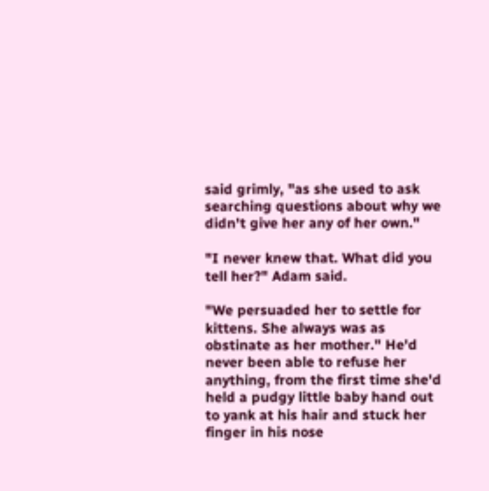said grimly, "as she used to ask searching questions about why we didn't give her any of her own."

"I never knew that. What did you tell her?" Adam said.

"We persuaded her to settle for kittens. She always was as obstinate as her mother." He'd never been able to refuse her anything, from the first time she'd held a pudgy little baby hand out to yank at his hair and stuck her finger in his nose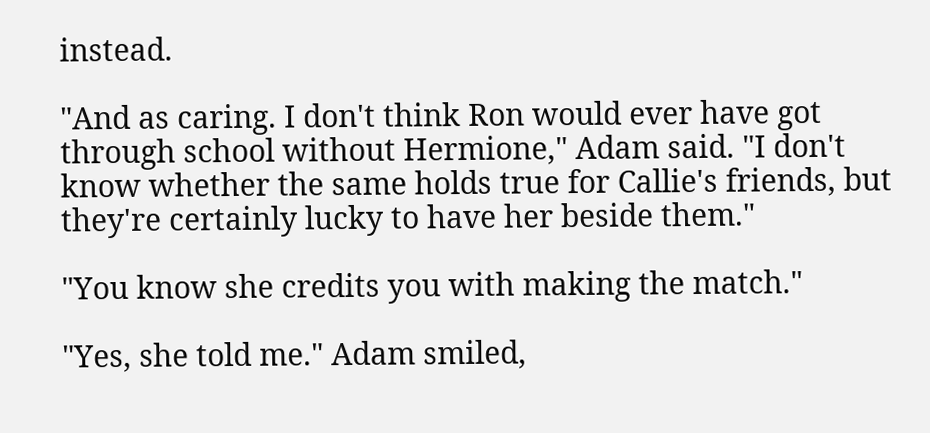instead.

"And as caring. I don't think Ron would ever have got through school without Hermione," Adam said. "I don't know whether the same holds true for Callie's friends, but they're certainly lucky to have her beside them."

"You know she credits you with making the match."

"Yes, she told me." Adam smiled,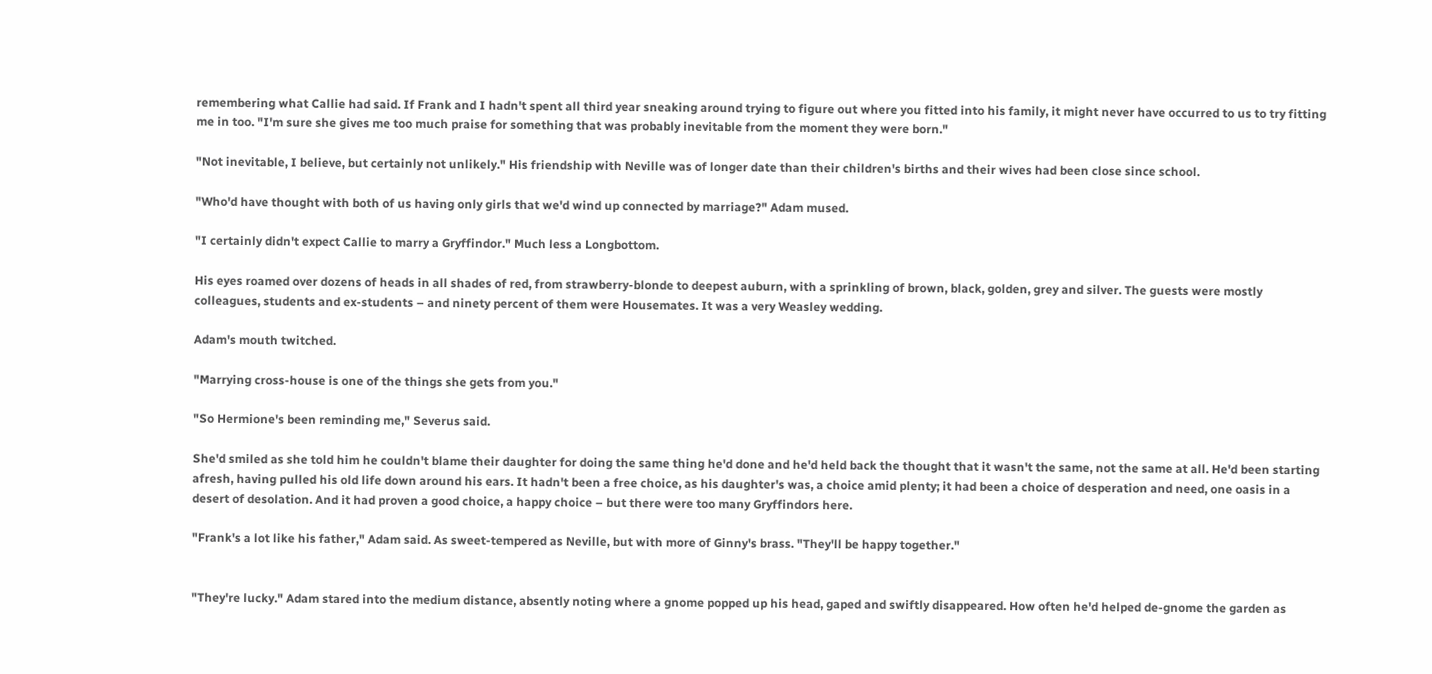remembering what Callie had said. If Frank and I hadn't spent all third year sneaking around trying to figure out where you fitted into his family, it might never have occurred to us to try fitting me in too. "I'm sure she gives me too much praise for something that was probably inevitable from the moment they were born."

"Not inevitable, I believe, but certainly not unlikely." His friendship with Neville was of longer date than their children's births and their wives had been close since school.

"Who'd have thought with both of us having only girls that we'd wind up connected by marriage?" Adam mused.

"I certainly didn't expect Callie to marry a Gryffindor." Much less a Longbottom.

His eyes roamed over dozens of heads in all shades of red, from strawberry-blonde to deepest auburn, with a sprinkling of brown, black, golden, grey and silver. The guests were mostly colleagues, students and ex-students – and ninety percent of them were Housemates. It was a very Weasley wedding.

Adam's mouth twitched.

"Marrying cross-house is one of the things she gets from you."

"So Hermione's been reminding me," Severus said.

She'd smiled as she told him he couldn't blame their daughter for doing the same thing he'd done and he'd held back the thought that it wasn't the same, not the same at all. He'd been starting afresh, having pulled his old life down around his ears. It hadn't been a free choice, as his daughter's was, a choice amid plenty; it had been a choice of desperation and need, one oasis in a desert of desolation. And it had proven a good choice, a happy choice – but there were too many Gryffindors here.

"Frank's a lot like his father," Adam said. As sweet-tempered as Neville, but with more of Ginny's brass. "They'll be happy together."


"They're lucky." Adam stared into the medium distance, absently noting where a gnome popped up his head, gaped and swiftly disappeared. How often he'd helped de-gnome the garden as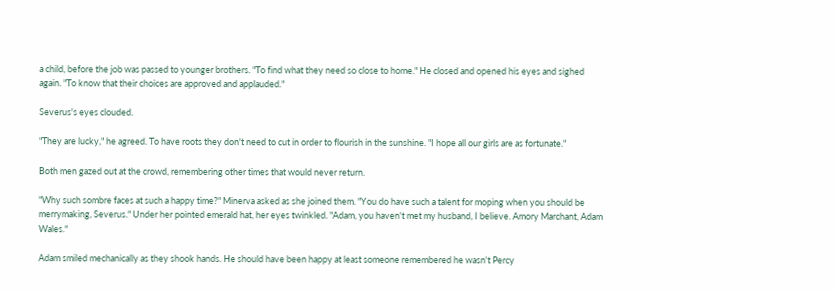a child, before the job was passed to younger brothers. "To find what they need so close to home." He closed and opened his eyes and sighed again. "To know that their choices are approved and applauded."

Severus's eyes clouded.

"They are lucky," he agreed. To have roots they don't need to cut in order to flourish in the sunshine. "I hope all our girls are as fortunate."

Both men gazed out at the crowd, remembering other times that would never return.

"Why such sombre faces at such a happy time?" Minerva asked as she joined them. "You do have such a talent for moping when you should be merrymaking, Severus." Under her pointed emerald hat, her eyes twinkled. "Adam, you haven't met my husband, I believe. Amory Marchant, Adam Wales."

Adam smiled mechanically as they shook hands. He should have been happy at least someone remembered he wasn't Percy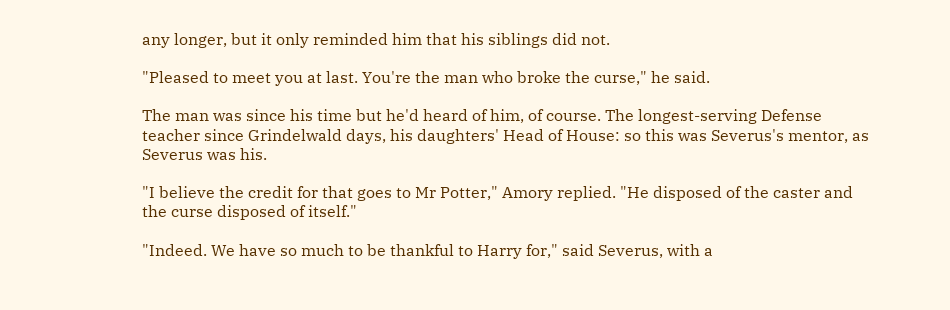any longer, but it only reminded him that his siblings did not.

"Pleased to meet you at last. You're the man who broke the curse," he said.

The man was since his time but he'd heard of him, of course. The longest-serving Defense teacher since Grindelwald days, his daughters' Head of House: so this was Severus's mentor, as Severus was his.

"I believe the credit for that goes to Mr Potter," Amory replied. "He disposed of the caster and the curse disposed of itself."

"Indeed. We have so much to be thankful to Harry for," said Severus, with a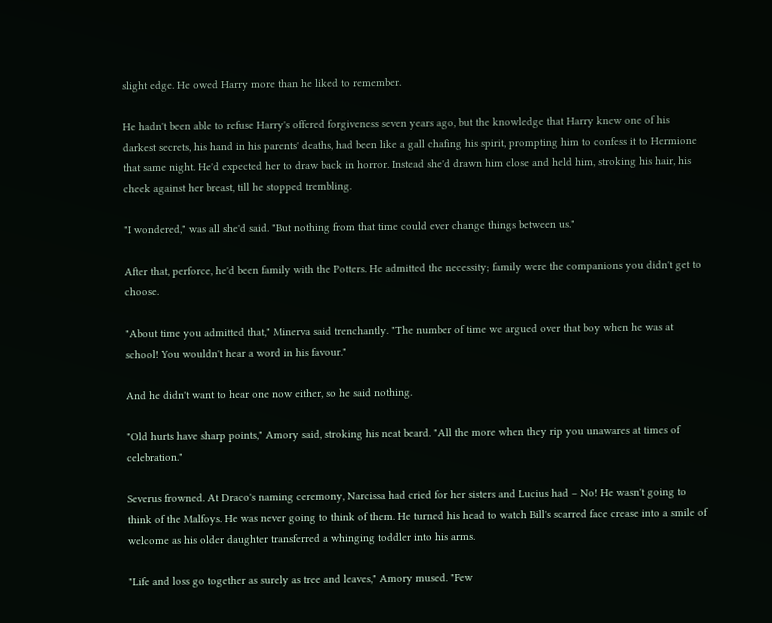slight edge. He owed Harry more than he liked to remember.

He hadn't been able to refuse Harry's offered forgiveness seven years ago, but the knowledge that Harry knew one of his darkest secrets, his hand in his parents' deaths, had been like a gall chafing his spirit, prompting him to confess it to Hermione that same night. He'd expected her to draw back in horror. Instead she'd drawn him close and held him, stroking his hair, his cheek against her breast, till he stopped trembling.

"I wondered," was all she'd said. "But nothing from that time could ever change things between us."

After that, perforce, he'd been family with the Potters. He admitted the necessity; family were the companions you didn't get to choose.

"About time you admitted that," Minerva said trenchantly. "The number of time we argued over that boy when he was at school! You wouldn't hear a word in his favour."

And he didn't want to hear one now either, so he said nothing.

"Old hurts have sharp points," Amory said, stroking his neat beard. "All the more when they rip you unawares at times of celebration."

Severus frowned. At Draco's naming ceremony, Narcissa had cried for her sisters and Lucius had – No! He wasn't going to think of the Malfoys. He was never going to think of them. He turned his head to watch Bill's scarred face crease into a smile of welcome as his older daughter transferred a whinging toddler into his arms.

"Life and loss go together as surely as tree and leaves," Amory mused. "Few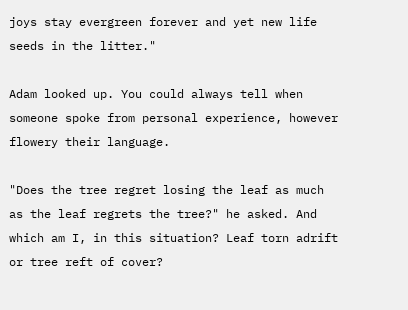joys stay evergreen forever and yet new life seeds in the litter."

Adam looked up. You could always tell when someone spoke from personal experience, however flowery their language.

"Does the tree regret losing the leaf as much as the leaf regrets the tree?" he asked. And which am I, in this situation? Leaf torn adrift or tree reft of cover?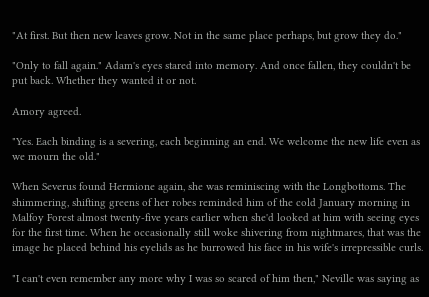"At first. But then new leaves grow. Not in the same place perhaps, but grow they do."

"Only to fall again." Adam's eyes stared into memory. And once fallen, they couldn't be put back. Whether they wanted it or not.

Amory agreed.

"Yes. Each binding is a severing, each beginning an end. We welcome the new life even as we mourn the old."

When Severus found Hermione again, she was reminiscing with the Longbottoms. The shimmering, shifting greens of her robes reminded him of the cold January morning in Malfoy Forest almost twenty-five years earlier when she'd looked at him with seeing eyes for the first time. When he occasionally still woke shivering from nightmares, that was the image he placed behind his eyelids as he burrowed his face in his wife's irrepressible curls.

"I can't even remember any more why I was so scared of him then," Neville was saying as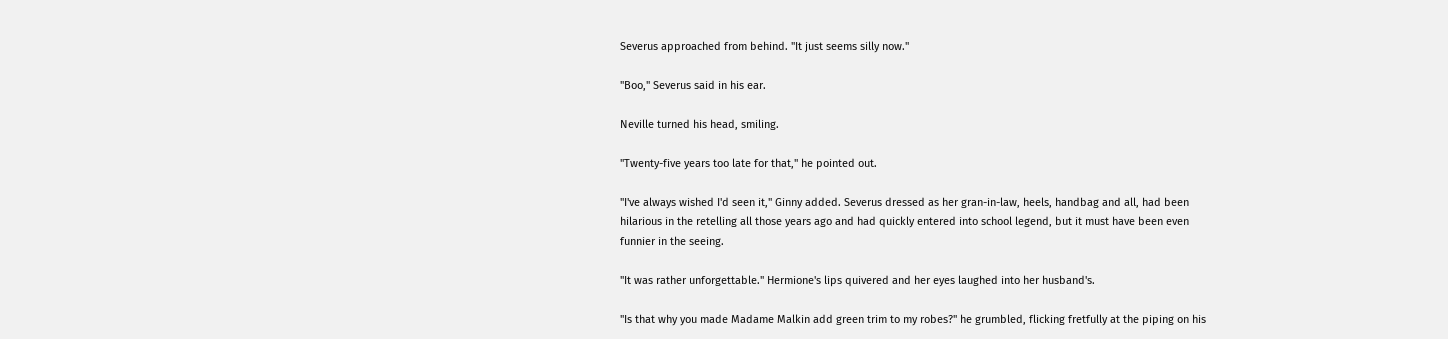Severus approached from behind. "It just seems silly now."

"Boo," Severus said in his ear.

Neville turned his head, smiling.

"Twenty-five years too late for that," he pointed out.

"I've always wished I'd seen it," Ginny added. Severus dressed as her gran-in-law, heels, handbag and all, had been hilarious in the retelling all those years ago and had quickly entered into school legend, but it must have been even funnier in the seeing.

"It was rather unforgettable." Hermione's lips quivered and her eyes laughed into her husband's.

"Is that why you made Madame Malkin add green trim to my robes?" he grumbled, flicking fretfully at the piping on his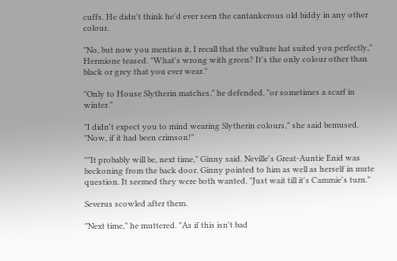cuffs. He didn't think he'd ever seen the cantankerous old biddy in any other colour.

"No, but now you mention it, I recall that the vulture hat suited you perfectly," Hermione teased. "What's wrong with green? It's the only colour other than black or grey that you ever wear."

"Only to House Slytherin matches," he defended, "or sometimes a scarf in winter."

"I didn't expect you to mind wearing Slytherin colours," she said bemused. "Now, if it had been crimson!"

""It probably will be, next time," Ginny said. Neville's Great-Auntie Enid was beckoning from the back door. Ginny pointed to him as well as herself in mute question. It seemed they were both wanted. "Just wait till it's Cammie's turn."

Severus scowled after them.

"Next time," he muttered. "As if this isn't bad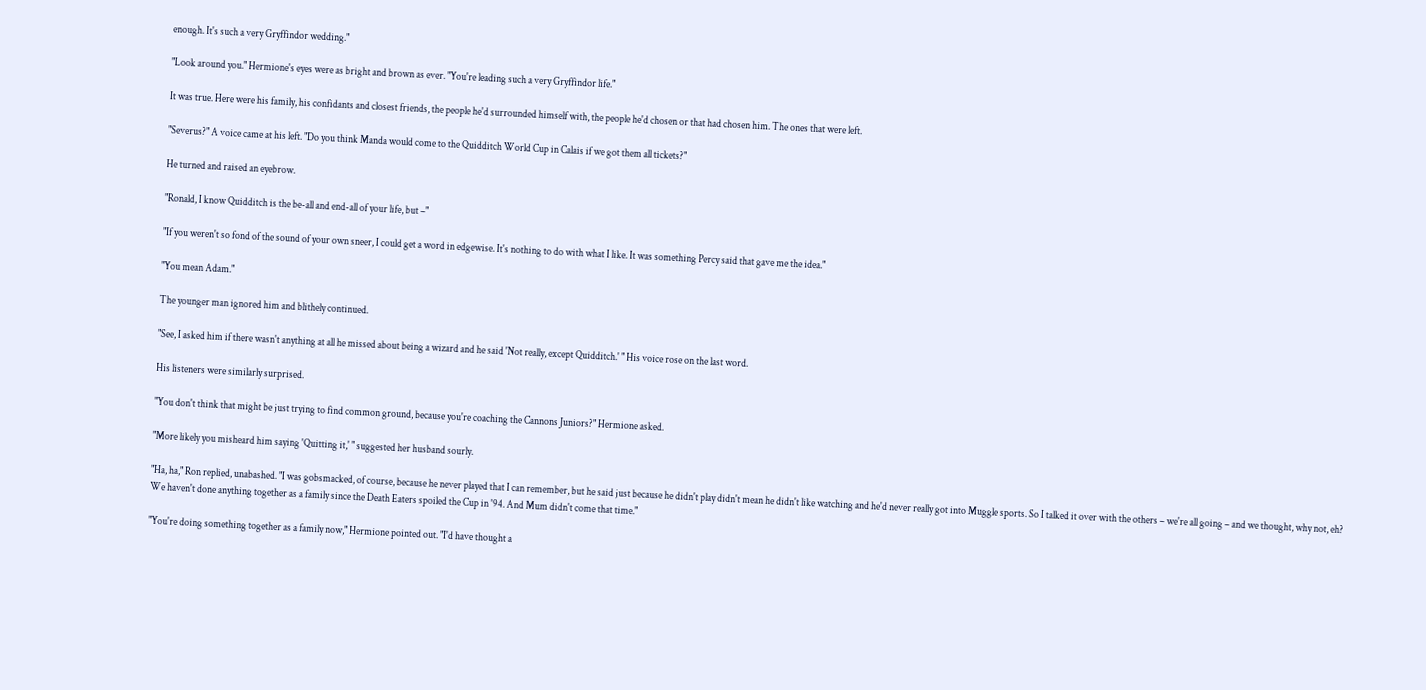enough. It's such a very Gryffindor wedding."

"Look around you." Hermione's eyes were as bright and brown as ever. "You're leading such a very Gryffindor life."

It was true. Here were his family, his confidants and closest friends, the people he'd surrounded himself with, the people he'd chosen or that had chosen him. The ones that were left.

"Severus?" A voice came at his left. "Do you think Manda would come to the Quidditch World Cup in Calais if we got them all tickets?"

He turned and raised an eyebrow.

"Ronald, I know Quidditch is the be-all and end-all of your life, but –"

"If you weren't so fond of the sound of your own sneer, I could get a word in edgewise. It's nothing to do with what I like. It was something Percy said that gave me the idea."

"You mean Adam."

The younger man ignored him and blithely continued.

"See, I asked him if there wasn't anything at all he missed about being a wizard and he said 'Not really, except Quidditch.' " His voice rose on the last word.

His listeners were similarly surprised.

"You don't think that might be just trying to find common ground, because you're coaching the Cannons Juniors?" Hermione asked.

"More likely you misheard him saying 'Quitting it,' " suggested her husband sourly.

"Ha, ha," Ron replied, unabashed. "I was gobsmacked, of course, because he never played that I can remember, but he said just because he didn't play didn't mean he didn't like watching and he'd never really got into Muggle sports. So I talked it over with the others – we're all going – and we thought, why not, eh? We haven't done anything together as a family since the Death Eaters spoiled the Cup in '94. And Mum didn't come that time."

"You're doing something together as a family now," Hermione pointed out. "I'd have thought a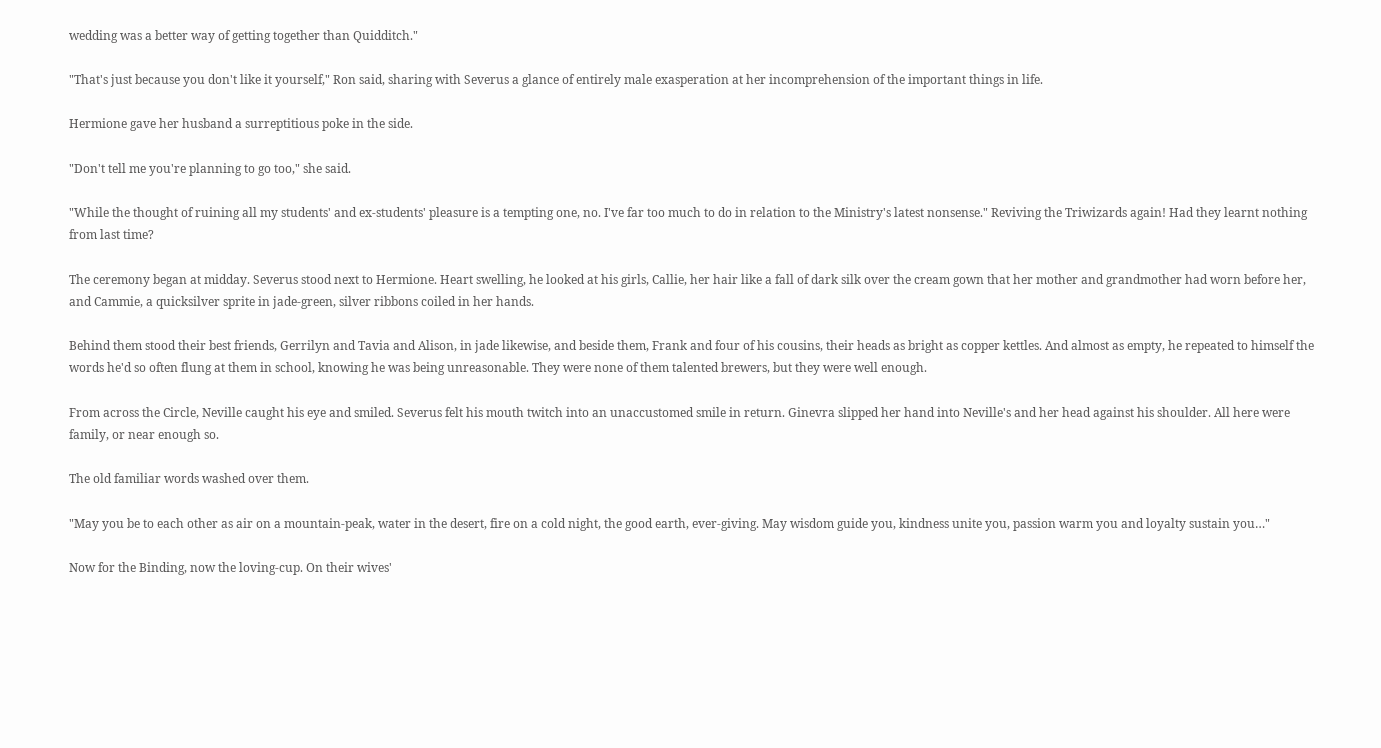wedding was a better way of getting together than Quidditch."

"That's just because you don't like it yourself," Ron said, sharing with Severus a glance of entirely male exasperation at her incomprehension of the important things in life.

Hermione gave her husband a surreptitious poke in the side.

"Don't tell me you're planning to go too," she said.

"While the thought of ruining all my students' and ex-students' pleasure is a tempting one, no. I've far too much to do in relation to the Ministry's latest nonsense." Reviving the Triwizards again! Had they learnt nothing from last time?

The ceremony began at midday. Severus stood next to Hermione. Heart swelling, he looked at his girls, Callie, her hair like a fall of dark silk over the cream gown that her mother and grandmother had worn before her, and Cammie, a quicksilver sprite in jade-green, silver ribbons coiled in her hands.

Behind them stood their best friends, Gerrilyn and Tavia and Alison, in jade likewise, and beside them, Frank and four of his cousins, their heads as bright as copper kettles. And almost as empty, he repeated to himself the words he'd so often flung at them in school, knowing he was being unreasonable. They were none of them talented brewers, but they were well enough.

From across the Circle, Neville caught his eye and smiled. Severus felt his mouth twitch into an unaccustomed smile in return. Ginevra slipped her hand into Neville's and her head against his shoulder. All here were family, or near enough so.

The old familiar words washed over them.

"May you be to each other as air on a mountain-peak, water in the desert, fire on a cold night, the good earth, ever-giving. May wisdom guide you, kindness unite you, passion warm you and loyalty sustain you…"

Now for the Binding, now the loving-cup. On their wives'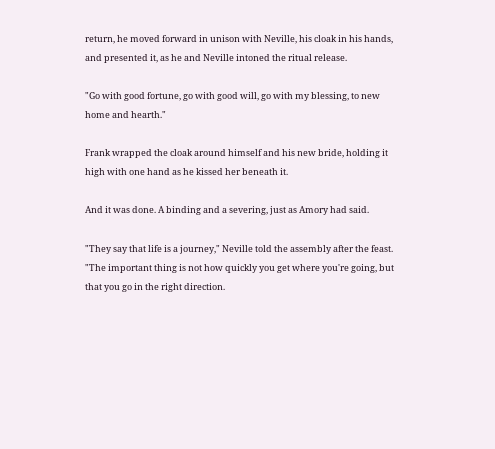return, he moved forward in unison with Neville, his cloak in his hands, and presented it, as he and Neville intoned the ritual release.

"Go with good fortune, go with good will, go with my blessing, to new home and hearth."

Frank wrapped the cloak around himself and his new bride, holding it high with one hand as he kissed her beneath it.

And it was done. A binding and a severing, just as Amory had said.

"They say that life is a journey," Neville told the assembly after the feast. "The important thing is not how quickly you get where you're going, but that you go in the right direction.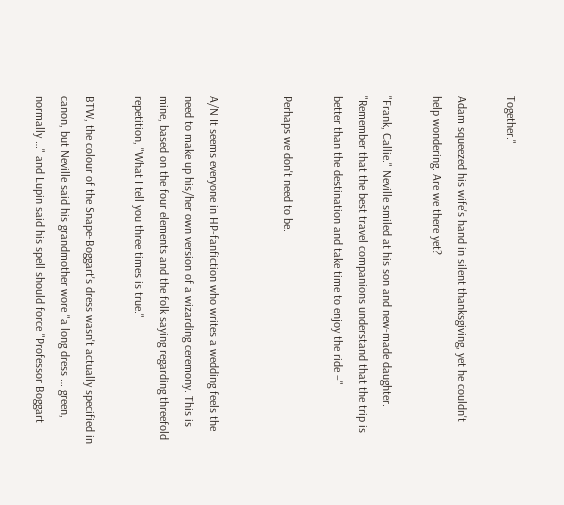Together."

Adam squeezed his wife's hand in silent thanksgiving, yet he couldn't help wondering. Are we there yet?

"Frank, Callie." Neville smiled at his son and new-made daughter. "Remember that the best travel companions understand that the trip is better than the destination and take time to enjoy the ride –"

Perhaps we don't need to be.


A/N It seems everyone in HP-fanfiction who writes a wedding feels the need to make up his/her own version of a wizarding ceremony. This is mine, based on the four elements and the folk saying regarding threefold repetition, "What I tell you three times is true."

BTW, the colour of the Snape-Boggart's dress wasn't actually specified in canon, but Neville said his grandmother wore "a long dress … green, normally …" and Lupin said his spell should force "Professor Boggart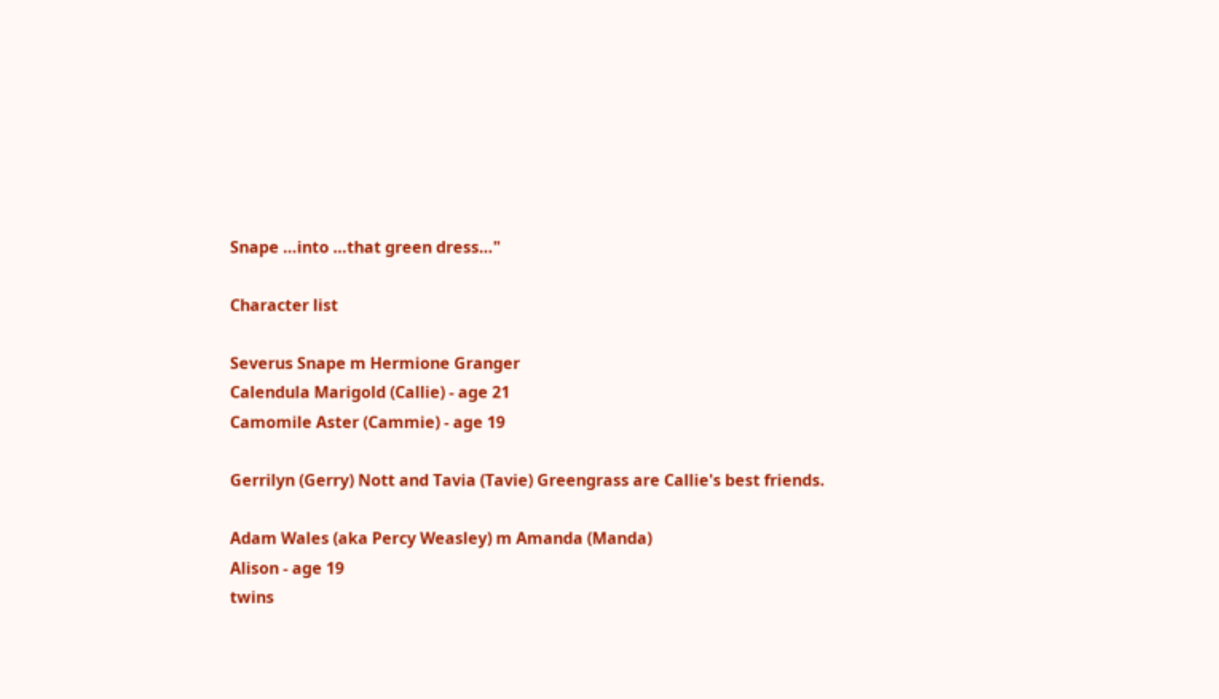Snape …into …that green dress…"

Character list

Severus Snape m Hermione Granger
Calendula Marigold (Callie) - age 21
Camomile Aster (Cammie) - age 19

Gerrilyn (Gerry) Nott and Tavia (Tavie) Greengrass are Callie's best friends.

Adam Wales (aka Percy Weasley) m Amanda (Manda)
Alison - age 19
twins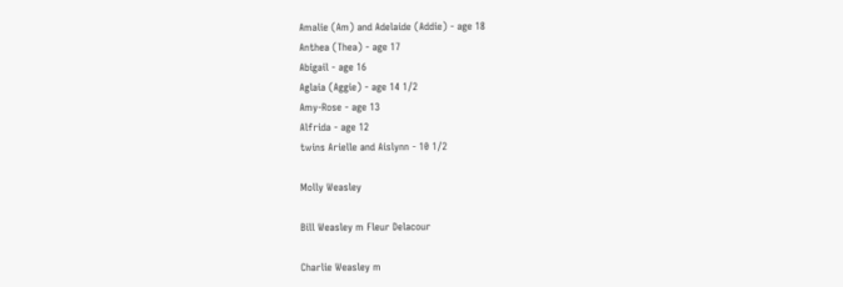Amalie (Am) and Adelaide (Addie) - age 18
Anthea (Thea) - age 17
Abigail - age 16
Aglaia (Aggie) - age 14 1/2
Amy-Rose - age 13
Alfrida - age 12
twins Arielle and Aislynn - 10 1/2

Molly Weasley

Bill Weasley m Fleur Delacour

Charlie Weasley m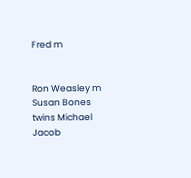Fred m


Ron Weasley m Susan Bones
twins Michael Jacob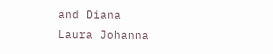and Diana
Laura Johanna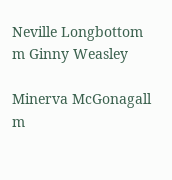Neville Longbottom m Ginny Weasley

Minerva McGonagall m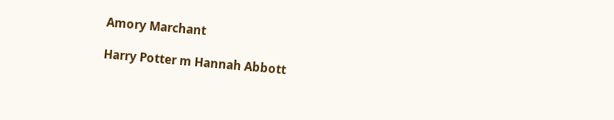Amory Marchant

Harry Potter m Hannah Abbott